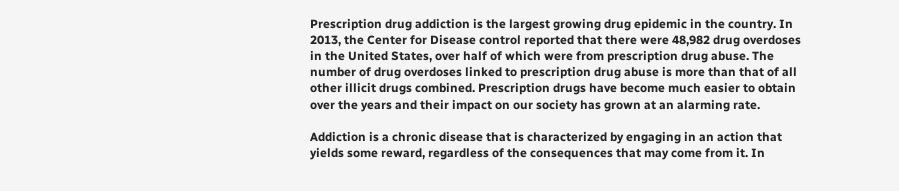Prescription drug addiction is the largest growing drug epidemic in the country. In 2013, the Center for Disease control reported that there were 48,982 drug overdoses in the United States, over half of which were from prescription drug abuse. The number of drug overdoses linked to prescription drug abuse is more than that of all other illicit drugs combined. Prescription drugs have become much easier to obtain over the years and their impact on our society has grown at an alarming rate.

Addiction is a chronic disease that is characterized by engaging in an action that yields some reward, regardless of the consequences that may come from it. In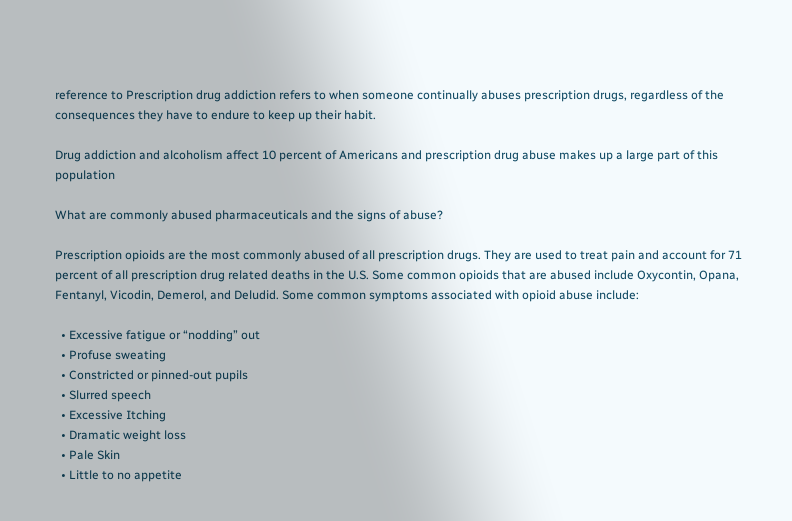reference to Prescription drug addiction refers to when someone continually abuses prescription drugs, regardless of the consequences they have to endure to keep up their habit.

Drug addiction and alcoholism affect 10 percent of Americans and prescription drug abuse makes up a large part of this population

What are commonly abused pharmaceuticals and the signs of abuse?

Prescription opioids are the most commonly abused of all prescription drugs. They are used to treat pain and account for 71 percent of all prescription drug related deaths in the U.S. Some common opioids that are abused include Oxycontin, Opana, Fentanyl, Vicodin, Demerol, and Deludid. Some common symptoms associated with opioid abuse include:

  • Excessive fatigue or “nodding” out
  • Profuse sweating
  • Constricted or pinned-out pupils
  • Slurred speech
  • Excessive Itching
  • Dramatic weight loss
  • Pale Skin
  • Little to no appetite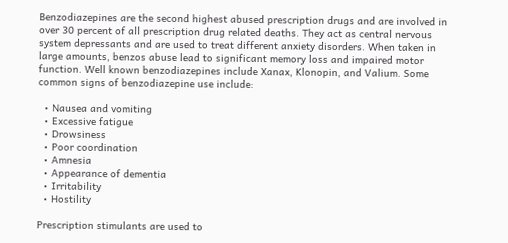Benzodiazepines are the second highest abused prescription drugs and are involved in over 30 percent of all prescription drug related deaths. They act as central nervous system depressants and are used to treat different anxiety disorders. When taken in large amounts, benzos abuse lead to significant memory loss and impaired motor function. Well known benzodiazepines include Xanax, Klonopin, and Valium. Some common signs of benzodiazepine use include:

  • Nausea and vomiting
  • Excessive fatigue
  • Drowsiness
  • Poor coordination
  • Amnesia
  • Appearance of dementia
  • Irritability
  • Hostility

Prescription stimulants are used to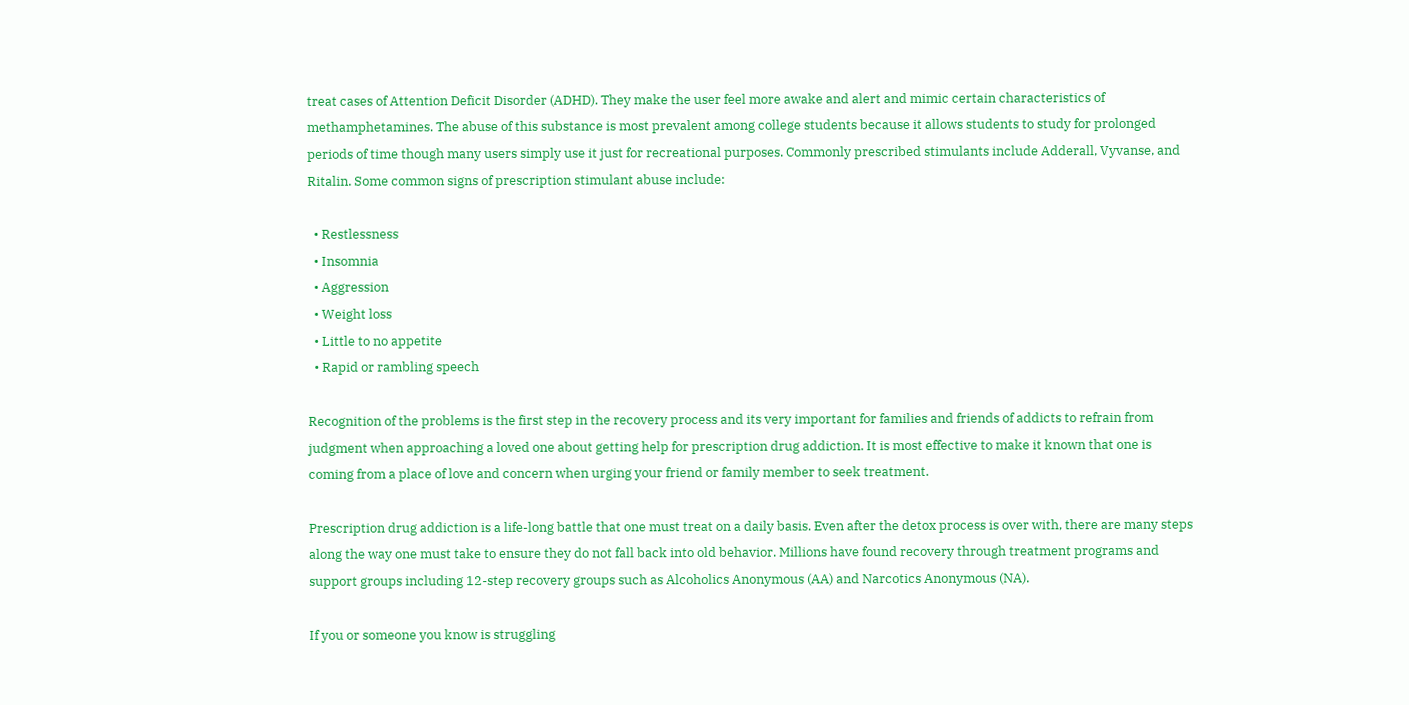treat cases of Attention Deficit Disorder (ADHD). They make the user feel more awake and alert and mimic certain characteristics of methamphetamines. The abuse of this substance is most prevalent among college students because it allows students to study for prolonged periods of time though many users simply use it just for recreational purposes. Commonly prescribed stimulants include Adderall, Vyvanse, and Ritalin. Some common signs of prescription stimulant abuse include:

  • Restlessness
  • Insomnia
  • Aggression
  • Weight loss
  • Little to no appetite
  • Rapid or rambling speech

Recognition of the problems is the first step in the recovery process and its very important for families and friends of addicts to refrain from judgment when approaching a loved one about getting help for prescription drug addiction. It is most effective to make it known that one is coming from a place of love and concern when urging your friend or family member to seek treatment.

Prescription drug addiction is a life-long battle that one must treat on a daily basis. Even after the detox process is over with, there are many steps along the way one must take to ensure they do not fall back into old behavior. Millions have found recovery through treatment programs and support groups including 12-step recovery groups such as Alcoholics Anonymous (AA) and Narcotics Anonymous (NA).

If you or someone you know is struggling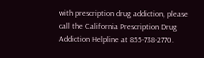with prescription drug addiction, please call the California Prescription Drug Addiction Helpline at 855-738-2770.